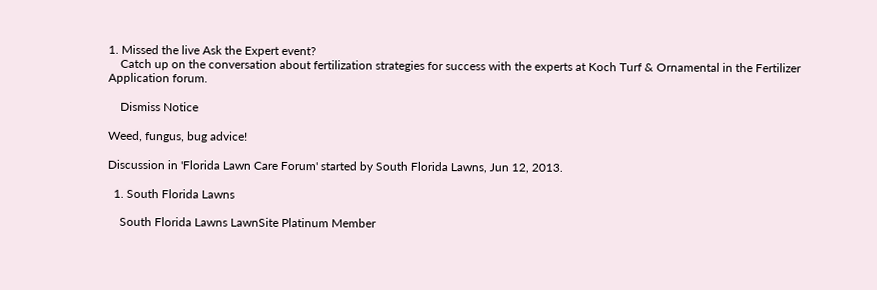1. Missed the live Ask the Expert event?
    Catch up on the conversation about fertilization strategies for success with the experts at Koch Turf & Ornamental in the Fertilizer Application forum.

    Dismiss Notice

Weed, fungus, bug advice!

Discussion in 'Florida Lawn Care Forum' started by South Florida Lawns, Jun 12, 2013.

  1. South Florida Lawns

    South Florida Lawns LawnSite Platinum Member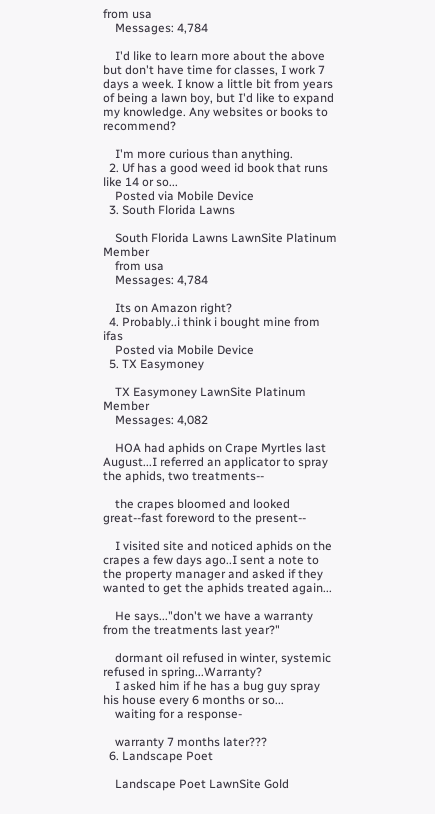from usa
    Messages: 4,784

    I'd like to learn more about the above but don't have time for classes, I work 7 days a week. I know a little bit from years of being a lawn boy, but I'd like to expand my knowledge. Any websites or books to recommend?

    I'm more curious than anything.
  2. Uf has a good weed id book that runs like 14 or so...
    Posted via Mobile Device
  3. South Florida Lawns

    South Florida Lawns LawnSite Platinum Member
    from usa
    Messages: 4,784

    Its on Amazon right?
  4. Probably..i think i bought mine from ifas
    Posted via Mobile Device
  5. TX Easymoney

    TX Easymoney LawnSite Platinum Member
    Messages: 4,082

    HOA had aphids on Crape Myrtles last August...I referred an applicator to spray the aphids, two treatments--

    the crapes bloomed and looked great--fast foreword to the present--

    I visited site and noticed aphids on the crapes a few days ago..I sent a note to the property manager and asked if they wanted to get the aphids treated again...

    He says..."don't we have a warranty from the treatments last year?"

    dormant oil refused in winter, systemic refused in spring...Warranty?
    I asked him if he has a bug guy spray his house every 6 months or so...
    waiting for a response-

    warranty 7 months later???
  6. Landscape Poet

    Landscape Poet LawnSite Gold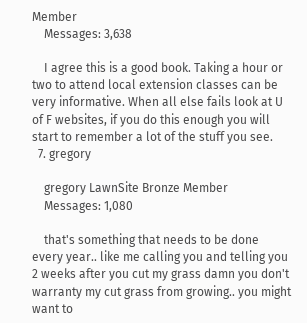Member
    Messages: 3,638

    I agree this is a good book. Taking a hour or two to attend local extension classes can be very informative. When all else fails look at U of F websites, if you do this enough you will start to remember a lot of the stuff you see.
  7. gregory

    gregory LawnSite Bronze Member
    Messages: 1,080

    that's something that needs to be done every year.. like me calling you and telling you 2 weeks after you cut my grass damn you don't warranty my cut grass from growing.. you might want to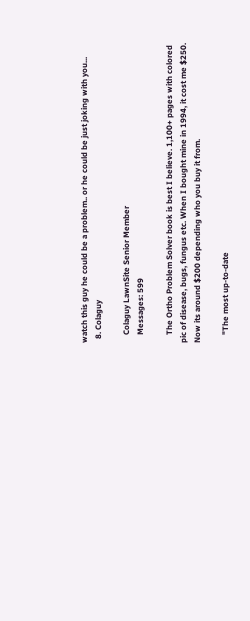watch this guy he could be a problem.. or he could be just joking with you...
  8. Colaguy

    Colaguy LawnSite Senior Member
    Messages: 599

    The Ortho Problem Solver book is best I believe. 1,100+ pages with colored pic of disease, bugs, fungus etc. When I bought mine in 1994, it cost me $250. Now its around $200 depending who you buy it from.

    "The most up-to-date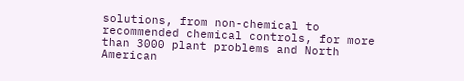solutions, from non-chemical to recommended chemical controls, for more than 3000 plant problems and North American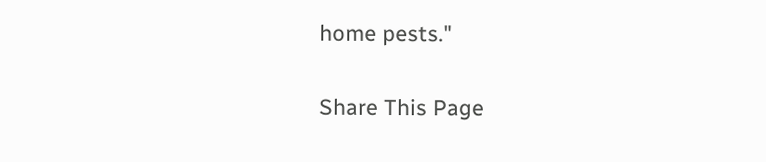home pests."

Share This Page